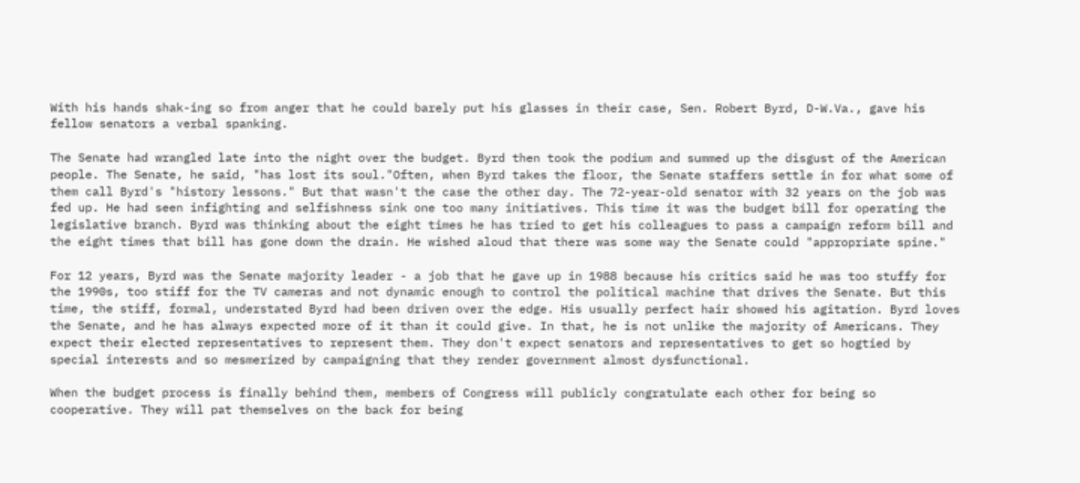With his hands shak-ing so from anger that he could barely put his glasses in their case, Sen. Robert Byrd, D-W.Va., gave his fellow senators a verbal spanking.

The Senate had wrangled late into the night over the budget. Byrd then took the podium and summed up the disgust of the American people. The Senate, he said, "has lost its soul."Often, when Byrd takes the floor, the Senate staffers settle in for what some of them call Byrd's "history lessons." But that wasn't the case the other day. The 72-year-old senator with 32 years on the job was fed up. He had seen infighting and selfishness sink one too many initiatives. This time it was the budget bill for operating the legislative branch. Byrd was thinking about the eight times he has tried to get his colleagues to pass a campaign reform bill and the eight times that bill has gone down the drain. He wished aloud that there was some way the Senate could "appropriate spine."

For 12 years, Byrd was the Senate majority leader - a job that he gave up in 1988 because his critics said he was too stuffy for the 1990s, too stiff for the TV cameras and not dynamic enough to control the political machine that drives the Senate. But this time, the stiff, formal, understated Byrd had been driven over the edge. His usually perfect hair showed his agitation. Byrd loves the Senate, and he has always expected more of it than it could give. In that, he is not unlike the majority of Americans. They expect their elected representatives to represent them. They don't expect senators and representatives to get so hogtied by special interests and so mesmerized by campaigning that they render government almost dysfunctional.

When the budget process is finally behind them, members of Congress will publicly congratulate each other for being so cooperative. They will pat themselves on the back for being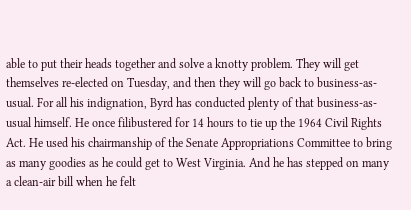able to put their heads together and solve a knotty problem. They will get themselves re-elected on Tuesday, and then they will go back to business-as-usual. For all his indignation, Byrd has conducted plenty of that business-as-usual himself. He once filibustered for 14 hours to tie up the 1964 Civil Rights Act. He used his chairmanship of the Senate Appropriations Committee to bring as many goodies as he could get to West Virginia. And he has stepped on many a clean-air bill when he felt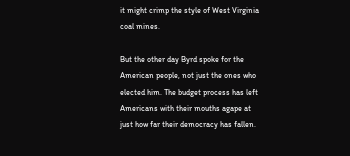it might crimp the style of West Virginia coal mines.

But the other day Byrd spoke for the American people, not just the ones who elected him. The budget process has left Americans with their mouths agape at just how far their democracy has fallen.